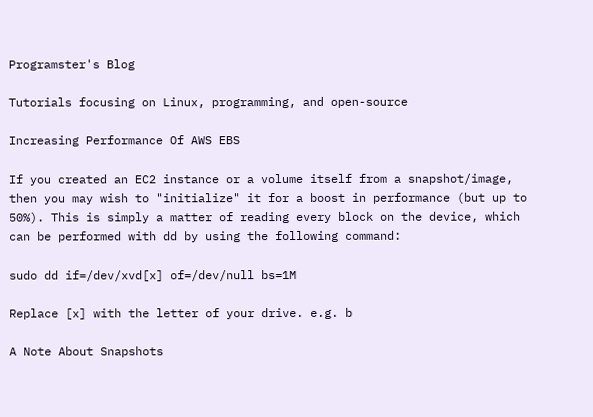Programster's Blog

Tutorials focusing on Linux, programming, and open-source

Increasing Performance Of AWS EBS

If you created an EC2 instance or a volume itself from a snapshot/image, then you may wish to "initialize" it for a boost in performance (but up to 50%). This is simply a matter of reading every block on the device, which can be performed with dd by using the following command:

sudo dd if=/dev/xvd[x] of=/dev/null bs=1M

Replace [x] with the letter of your drive. e.g. b

A Note About Snapshots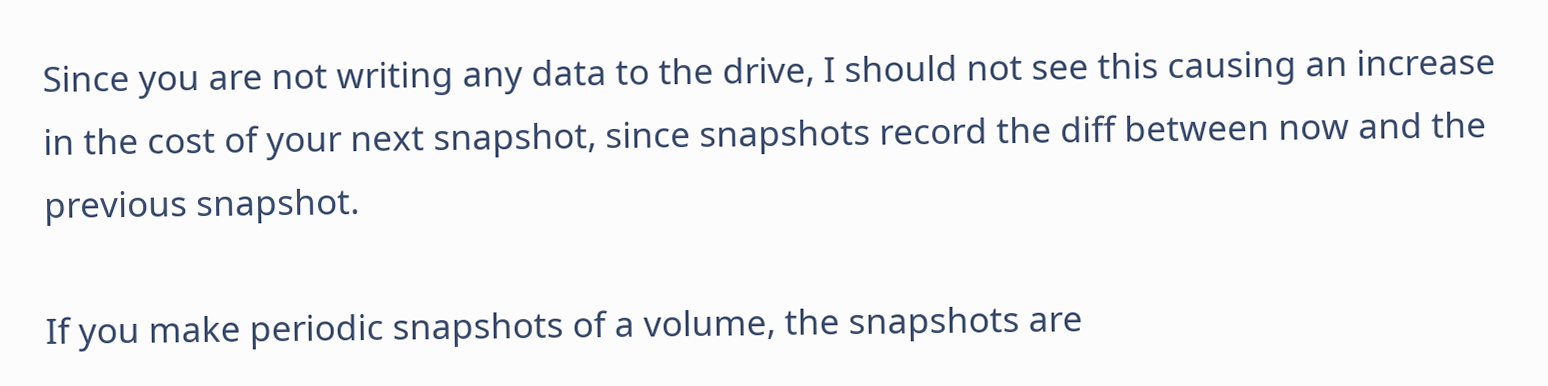Since you are not writing any data to the drive, I should not see this causing an increase in the cost of your next snapshot, since snapshots record the diff between now and the previous snapshot.

If you make periodic snapshots of a volume, the snapshots are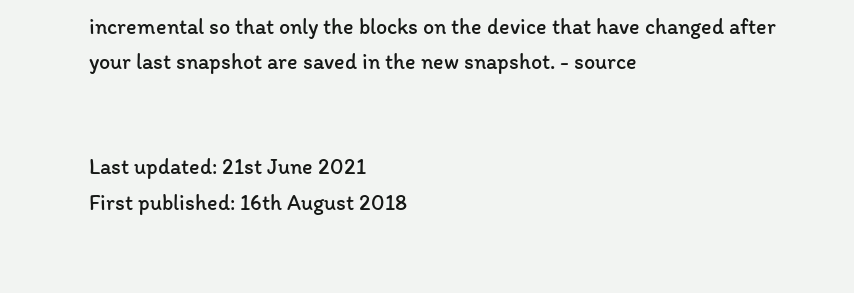incremental so that only the blocks on the device that have changed after your last snapshot are saved in the new snapshot. - source


Last updated: 21st June 2021
First published: 16th August 2018